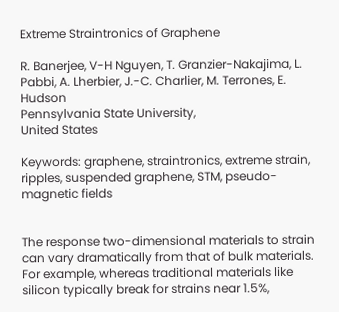Extreme Straintronics of Graphene

R. Banerjee, V-H Nguyen, T. Granzier-Nakajima, L. Pabbi, A. Lherbier, J.-C. Charlier, M. Terrones, E. Hudson
Pennsylvania State University,
United States

Keywords: graphene, straintronics, extreme strain, ripples, suspended graphene, STM, pseudo-magnetic fields


The response two-dimensional materials to strain can vary dramatically from that of bulk materials. For example, whereas traditional materials like silicon typically break for strains near 1.5%,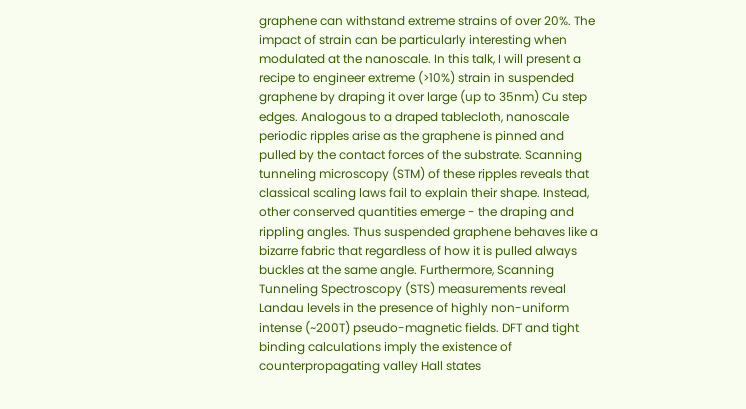graphene can withstand extreme strains of over 20%. The impact of strain can be particularly interesting when modulated at the nanoscale. In this talk, I will present a recipe to engineer extreme (>10%) strain in suspended graphene by draping it over large (up to 35nm) Cu step edges. Analogous to a draped tablecloth, nanoscale periodic ripples arise as the graphene is pinned and pulled by the contact forces of the substrate. Scanning tunneling microscopy (STM) of these ripples reveals that classical scaling laws fail to explain their shape. Instead, other conserved quantities emerge - the draping and rippling angles. Thus suspended graphene behaves like a bizarre fabric that regardless of how it is pulled always buckles at the same angle. Furthermore, Scanning Tunneling Spectroscopy (STS) measurements reveal Landau levels in the presence of highly non-uniform intense (~200T) pseudo-magnetic fields. DFT and tight binding calculations imply the existence of counterpropagating valley Hall states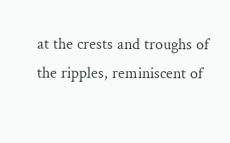at the crests and troughs of the ripples, reminiscent of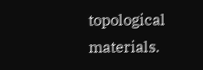topological materials.